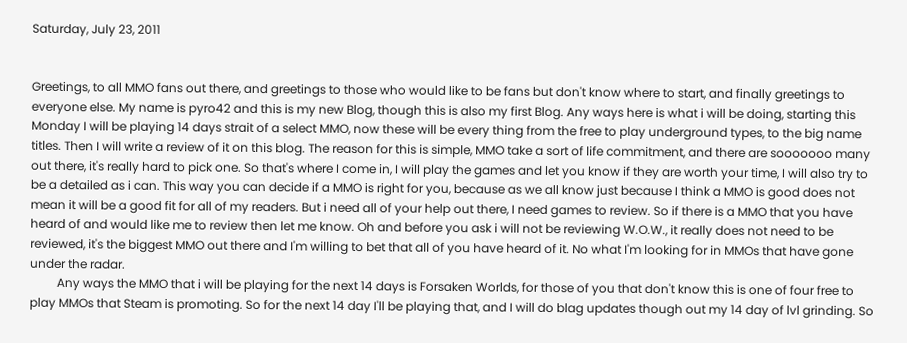Saturday, July 23, 2011


Greetings, to all MMO fans out there, and greetings to those who would like to be fans but don't know where to start, and finally greetings to everyone else. My name is pyro42 and this is my new Blog, though this is also my first Blog. Any ways here is what i will be doing, starting this Monday I will be playing 14 days strait of a select MMO, now these will be every thing from the free to play underground types, to the big name titles. Then I will write a review of it on this blog. The reason for this is simple, MMO take a sort of life commitment, and there are sooooooo many out there, it's really hard to pick one. So that's where I come in, I will play the games and let you know if they are worth your time, I will also try to be a detailed as i can. This way you can decide if a MMO is right for you, because as we all know just because I think a MMO is good does not mean it will be a good fit for all of my readers. But i need all of your help out there, I need games to review. So if there is a MMO that you have heard of and would like me to review then let me know. Oh and before you ask i will not be reviewing W.O.W., it really does not need to be reviewed, it's the biggest MMO out there and I'm willing to bet that all of you have heard of it. No what I'm looking for in MMOs that have gone under the radar.
         Any ways the MMO that i will be playing for the next 14 days is Forsaken Worlds, for those of you that don't know this is one of four free to play MMOs that Steam is promoting. So for the next 14 day I'll be playing that, and I will do blag updates though out my 14 day of lvl grinding. So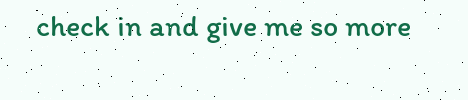check in and give me so more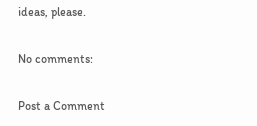ideas, please.

No comments:

Post a Comment